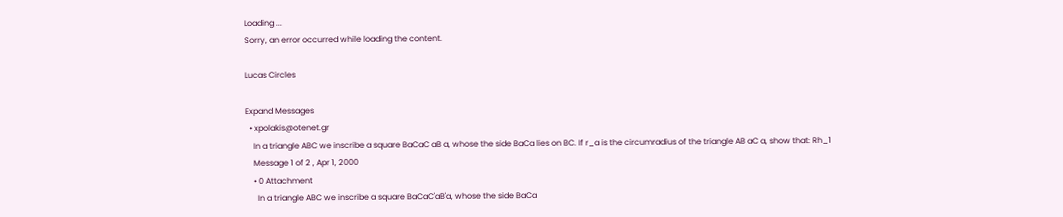Loading ...
Sorry, an error occurred while loading the content.

Lucas Circles

Expand Messages
  • xpolakis@otenet.gr
    In a triangle ABC we inscribe a square BaCaC aB a, whose the side BaCa lies on BC. If r_a is the circumradius of the triangle AB aC a, show that: Rh_1
    Message 1 of 2 , Apr 1, 2000
    • 0 Attachment
      In a triangle ABC we inscribe a square BaCaC'aB'a, whose the side BaCa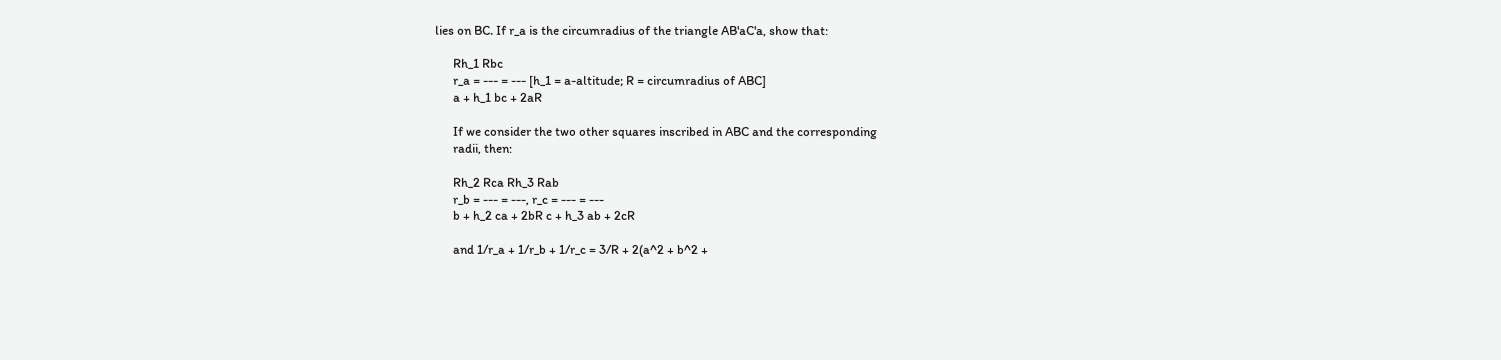lies on BC. If r_a is the circumradius of the triangle AB'aC'a, show that:

      Rh_1 Rbc
      r_a = --- = --- [h_1 = a-altitude; R = circumradius of ABC]
      a + h_1 bc + 2aR

      If we consider the two other squares inscribed in ABC and the corresponding
      radii, then:

      Rh_2 Rca Rh_3 Rab
      r_b = --- = ---, r_c = --- = ---
      b + h_2 ca + 2bR c + h_3 ab + 2cR

      and 1/r_a + 1/r_b + 1/r_c = 3/R + 2(a^2 + b^2 +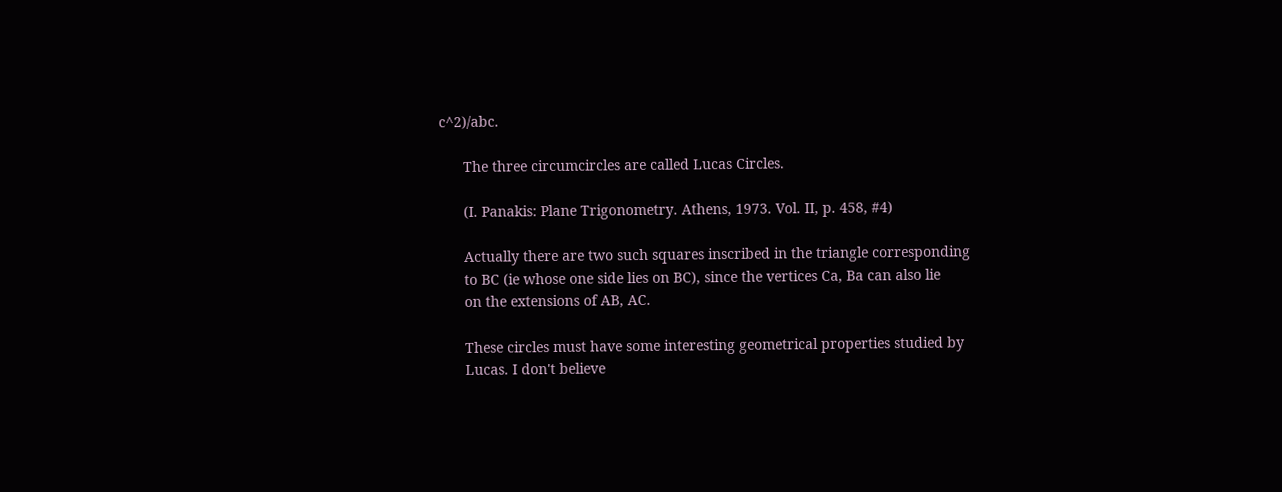c^2)/abc.

      The three circumcircles are called Lucas Circles.

      (I. Panakis: Plane Trigonometry. Athens, 1973. Vol. II, p. 458, #4)

      Actually there are two such squares inscribed in the triangle corresponding
      to BC (ie whose one side lies on BC), since the vertices Ca, Ba can also lie
      on the extensions of AB, AC.

      These circles must have some interesting geometrical properties studied by
      Lucas. I don't believe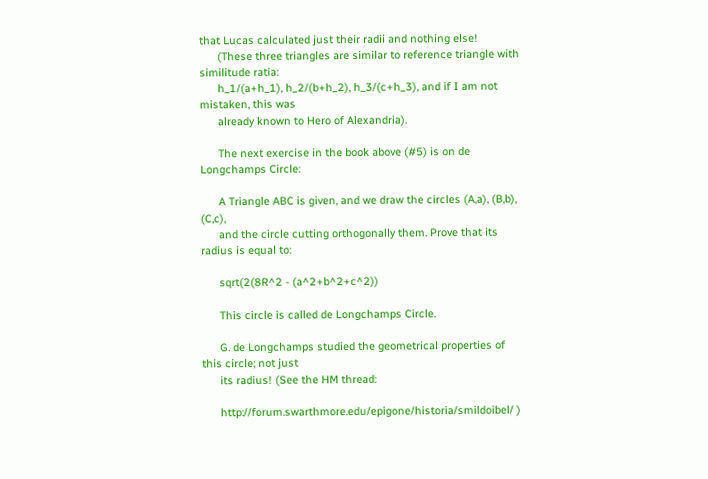that Lucas calculated just their radii and nothing else!
      (These three triangles are similar to reference triangle with similitude ratia:
      h_1/(a+h_1), h_2/(b+h_2), h_3/(c+h_3), and if I am not mistaken, this was
      already known to Hero of Alexandria).

      The next exercise in the book above (#5) is on de Longchamps Circle:

      A Triangle ABC is given, and we draw the circles (A,a), (B,b), (C,c),
      and the circle cutting orthogonally them. Prove that its radius is equal to:

      sqrt(2(8R^2 - (a^2+b^2+c^2))

      This circle is called de Longchamps Circle.

      G. de Longchamps studied the geometrical properties of this circle; not just
      its radius! (See the HM thread:

      http://forum.swarthmore.edu/epigone/historia/smildoibel/ )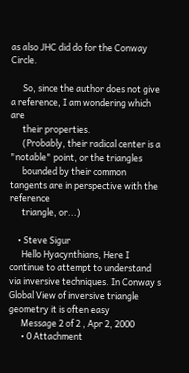as also JHC did do for the Conway Circle.

      So, since the author does not give a reference, I am wondering which are
      their properties.
      (Probably, their radical center is a "notable" point, or the triangles
      bounded by their common tangents are in perspective with the reference
      triangle, or...)

    • Steve Sigur
      Hello Hyacynthians, Here I continue to attempt to understand via inversive techniques. In Conway s Global View of inversive triangle geometry it is often easy
      Message 2 of 2 , Apr 2, 2000
      • 0 Attachment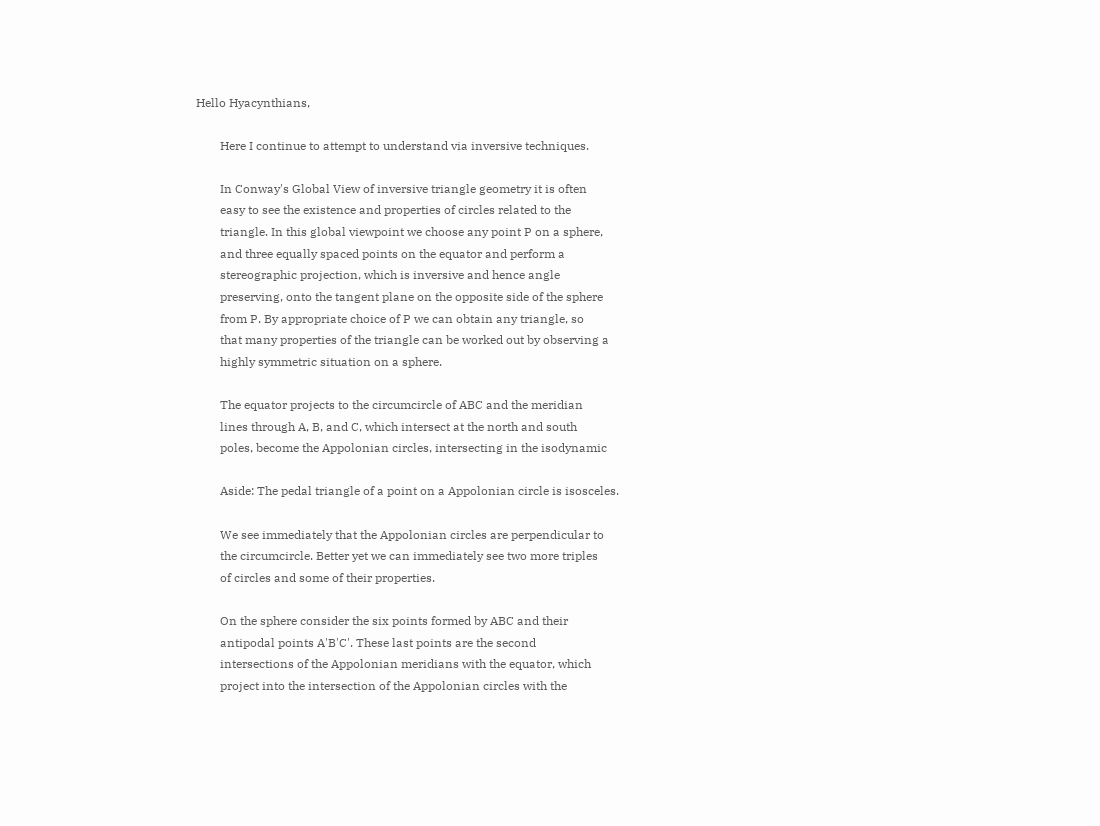Hello Hyacynthians,

        Here I continue to attempt to understand via inversive techniques.

        In Conway's Global View of inversive triangle geometry it is often
        easy to see the existence and properties of circles related to the
        triangle. In this global viewpoint we choose any point P on a sphere,
        and three equally spaced points on the equator and perform a
        stereographic projection, which is inversive and hence angle
        preserving, onto the tangent plane on the opposite side of the sphere
        from P. By appropriate choice of P we can obtain any triangle, so
        that many properties of the triangle can be worked out by observing a
        highly symmetric situation on a sphere.

        The equator projects to the circumcircle of ABC and the meridian
        lines through A, B, and C, which intersect at the north and south
        poles, become the Appolonian circles, intersecting in the isodynamic

        Aside: The pedal triangle of a point on a Appolonian circle is isosceles.

        We see immediately that the Appolonian circles are perpendicular to
        the circumcircle. Better yet we can immediately see two more triples
        of circles and some of their properties.

        On the sphere consider the six points formed by ABC and their
        antipodal points A'B'C'. These last points are the second
        intersections of the Appolonian meridians with the equator, which
        project into the intersection of the Appolonian circles with the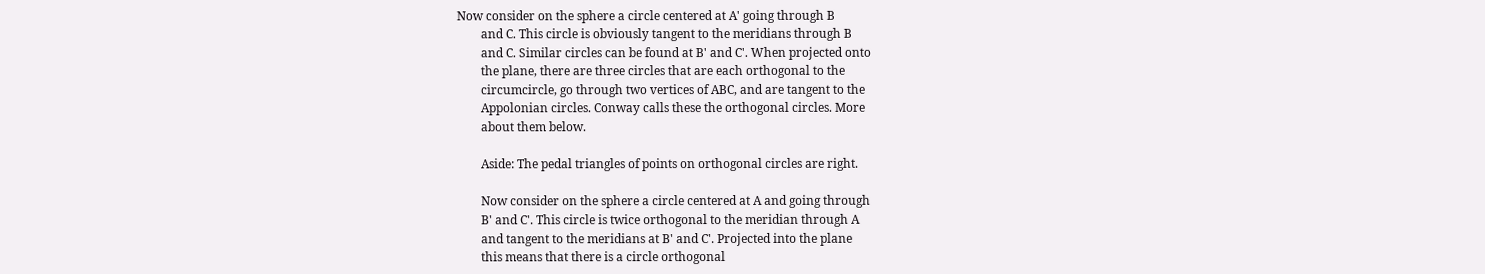Now consider on the sphere a circle centered at A' going through B
        and C. This circle is obviously tangent to the meridians through B
        and C. Similar circles can be found at B' and C'. When projected onto
        the plane, there are three circles that are each orthogonal to the
        circumcircle, go through two vertices of ABC, and are tangent to the
        Appolonian circles. Conway calls these the orthogonal circles. More
        about them below.

        Aside: The pedal triangles of points on orthogonal circles are right.

        Now consider on the sphere a circle centered at A and going through
        B' and C'. This circle is twice orthogonal to the meridian through A
        and tangent to the meridians at B' and C'. Projected into the plane
        this means that there is a circle orthogonal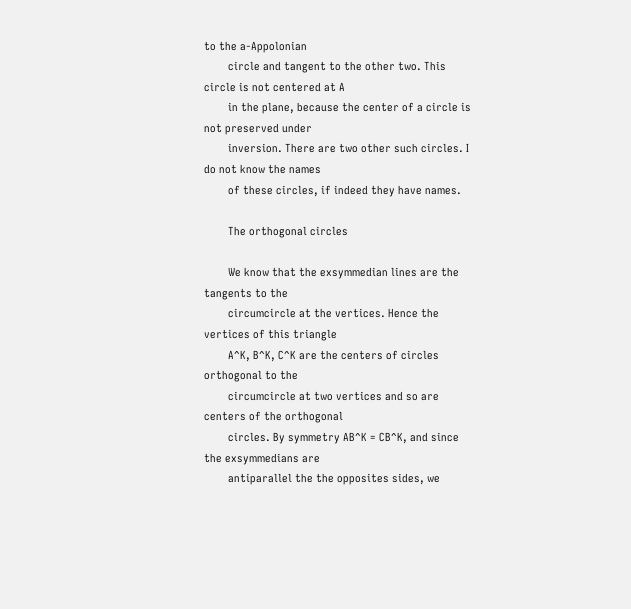to the a-Appolonian
        circle and tangent to the other two. This circle is not centered at A
        in the plane, because the center of a circle is not preserved under
        inversion. There are two other such circles. I do not know the names
        of these circles, if indeed they have names.

        The orthogonal circles

        We know that the exsymmedian lines are the tangents to the
        circumcircle at the vertices. Hence the vertices of this triangle
        A^K, B^K, C^K are the centers of circles orthogonal to the
        circumcircle at two vertices and so are centers of the orthogonal
        circles. By symmetry AB^K = CB^K, and since the exsymmedians are
        antiparallel the the opposites sides, we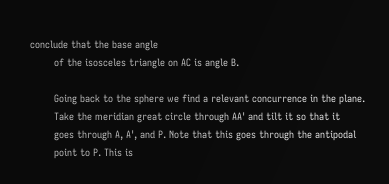conclude that the base angle
        of the isosceles triangle on AC is angle B.

        Going back to the sphere we find a relevant concurrence in the plane.
        Take the meridian great circle through AA' and tilt it so that it
        goes through A, A', and P. Note that this goes through the antipodal
        point to P. This is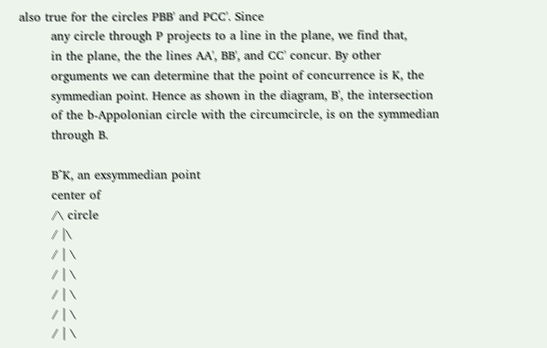also true for the circles PBB' and PCC'. Since
        any circle through P projects to a line in the plane, we find that,
        in the plane, the the lines AA', BB', and CC' concur. By other
        orguments we can determine that the point of concurrence is K, the
        symmedian point. Hence as shown in the diagram, B', the intersection
        of the b-Appolonian circle with the circumcircle, is on the symmedian
        through B.

        B^K, an exsymmedian point
        center of
        /\ circle
        / |\
        / | \
        / | \
        / | \
        / | \
        / | \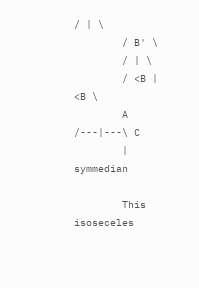/ | \
        / B' \
        / | \
        / <B | <B \
        A /---|---\ C
        | symmedian

        This isoseceles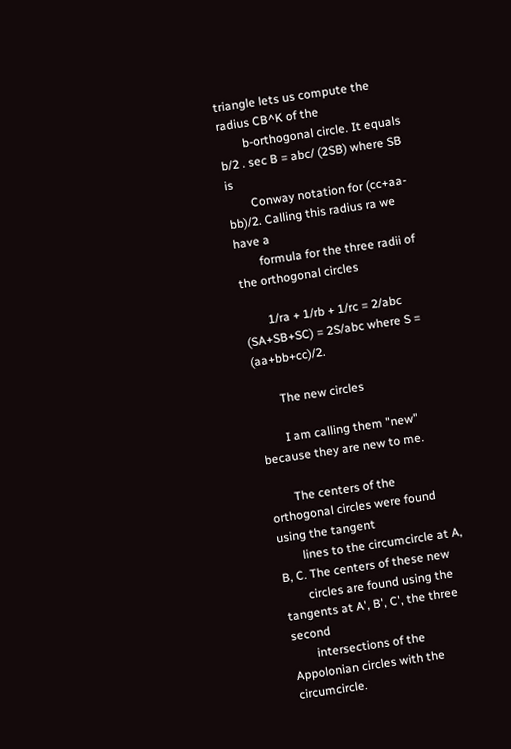triangle lets us compute the radius CB^K of the
        b-orthogonal circle. It equals b/2 . sec B = abc/ (2SB) where SB is
        Conway notation for (cc+aa-bb)/2. Calling this radius ra we have a
        formula for the three radii of the orthogonal circles

        1/ra + 1/rb + 1/rc = 2/abc (SA+SB+SC) = 2S/abc where S = (aa+bb+cc)/2.

        The new circles

        I am calling them "new" because they are new to me.

        The centers of the orthogonal circles were found using the tangent
        lines to the circumcircle at A, B, C. The centers of these new
        circles are found using the tangents at A', B', C', the three second
        intersections of the Appolonian circles with the circumcircle.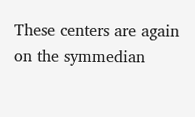These centers are again on the symmedian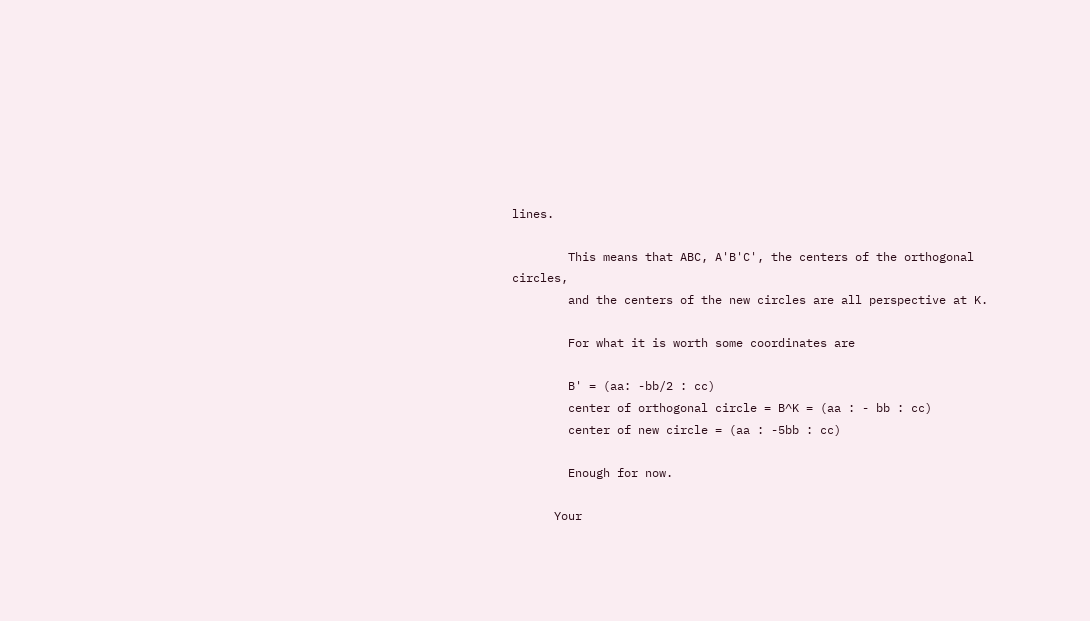lines.

        This means that ABC, A'B'C', the centers of the orthogonal circles,
        and the centers of the new circles are all perspective at K.

        For what it is worth some coordinates are

        B' = (aa: -bb/2 : cc)
        center of orthogonal circle = B^K = (aa : - bb : cc)
        center of new circle = (aa : -5bb : cc)

        Enough for now.

      Your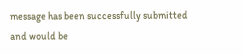message has been successfully submitted and would be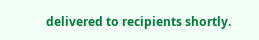delivered to recipients shortly.